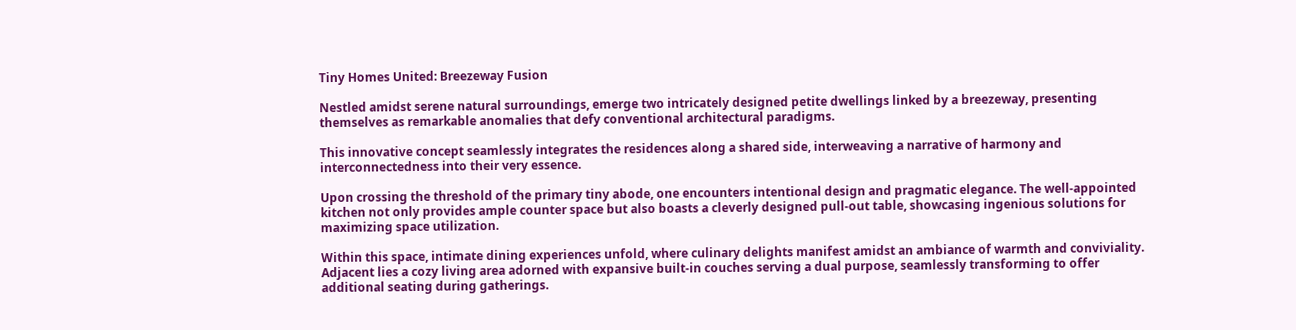Tiny Homes United: Breezeway Fusion

Nestled amidst serene natural surroundings, emerge two intricately designed petite dwellings linked by a breezeway, presenting themselves as remarkable anomalies that defy conventional architectural paradigms.

This innovative concept seamlessly integrates the residences along a shared side, interweaving a narrative of harmony and interconnectedness into their very essence.

Upon crossing the threshold of the primary tiny abode, one encounters intentional design and pragmatic elegance. The well-appointed kitchen not only provides ample counter space but also boasts a cleverly designed pull-out table, showcasing ingenious solutions for maximizing space utilization.

Within this space, intimate dining experiences unfold, where culinary delights manifest amidst an ambiance of warmth and conviviality. Adjacent lies a cozy living area adorned with expansive built-in couches serving a dual purpose, seamlessly transforming to offer additional seating during gatherings.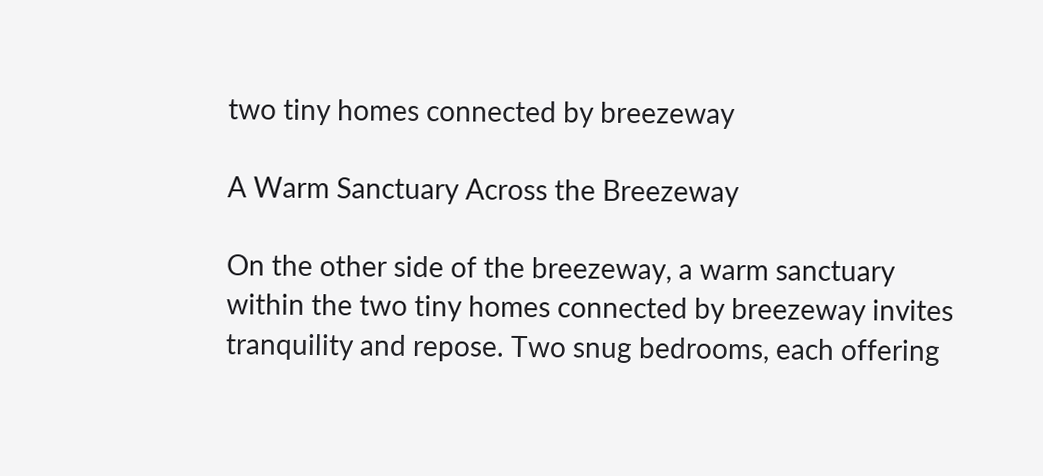two tiny homes connected by breezeway

A Warm Sanctuary Across the Breezeway

On the other side of the breezeway, a warm sanctuary within the two tiny homes connected by breezeway invites tranquility and repose. Two snug bedrooms, each offering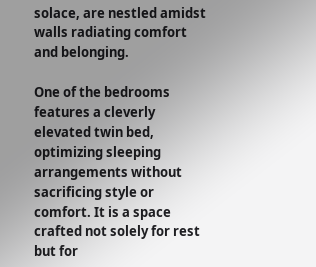solace, are nestled amidst walls radiating comfort and belonging.

One of the bedrooms features a cleverly elevated twin bed, optimizing sleeping arrangements without sacrificing style or comfort. It is a space crafted not solely for rest but for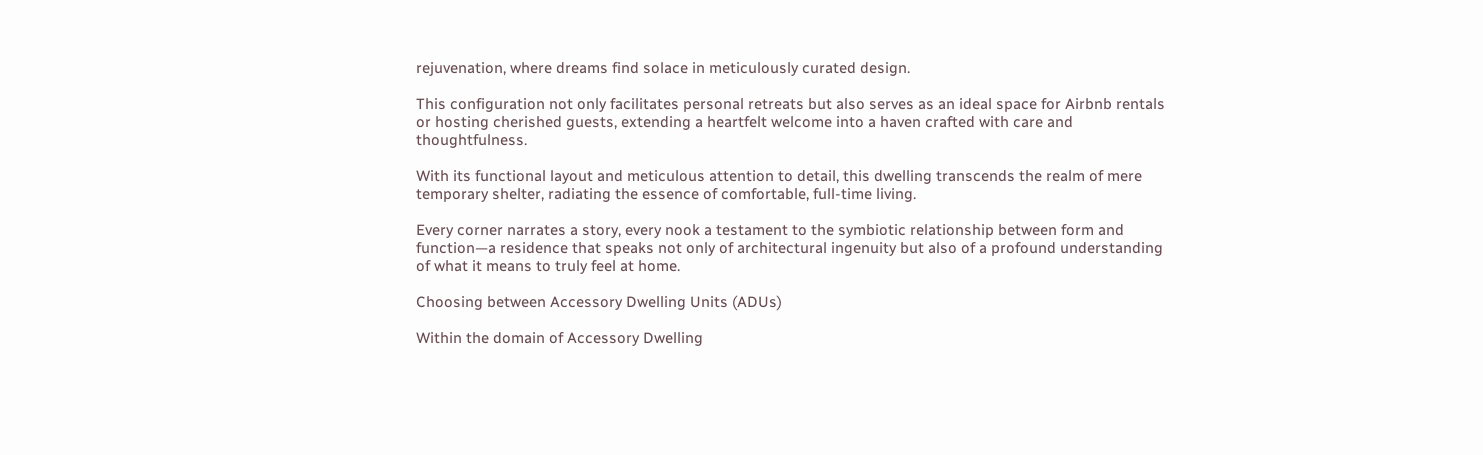rejuvenation, where dreams find solace in meticulously curated design.

This configuration not only facilitates personal retreats but also serves as an ideal space for Airbnb rentals or hosting cherished guests, extending a heartfelt welcome into a haven crafted with care and thoughtfulness.

With its functional layout and meticulous attention to detail, this dwelling transcends the realm of mere temporary shelter, radiating the essence of comfortable, full-time living.

Every corner narrates a story, every nook a testament to the symbiotic relationship between form and function—a residence that speaks not only of architectural ingenuity but also of a profound understanding of what it means to truly feel at home.

Choosing between Accessory Dwelling Units (ADUs)

Within the domain of Accessory Dwelling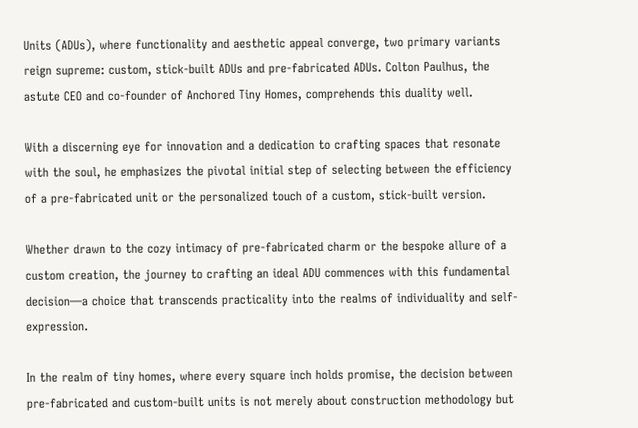Units (ADUs), where functionality and aesthetic appeal converge, two primary variants reign supreme: custom, stick-built ADUs and pre-fabricated ADUs. Colton Paulhus, the astute CEO and co-founder of Anchored Tiny Homes, comprehends this duality well.

With a discerning eye for innovation and a dedication to crafting spaces that resonate with the soul, he emphasizes the pivotal initial step of selecting between the efficiency of a pre-fabricated unit or the personalized touch of a custom, stick-built version.

Whether drawn to the cozy intimacy of pre-fabricated charm or the bespoke allure of a custom creation, the journey to crafting an ideal ADU commences with this fundamental decision—a choice that transcends practicality into the realms of individuality and self-expression.

In the realm of tiny homes, where every square inch holds promise, the decision between pre-fabricated and custom-built units is not merely about construction methodology but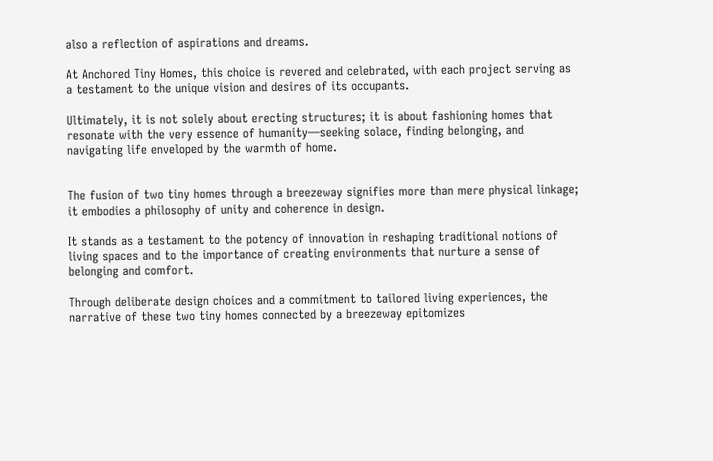also a reflection of aspirations and dreams.

At Anchored Tiny Homes, this choice is revered and celebrated, with each project serving as a testament to the unique vision and desires of its occupants.

Ultimately, it is not solely about erecting structures; it is about fashioning homes that resonate with the very essence of humanity—seeking solace, finding belonging, and navigating life enveloped by the warmth of home.


The fusion of two tiny homes through a breezeway signifies more than mere physical linkage; it embodies a philosophy of unity and coherence in design.

It stands as a testament to the potency of innovation in reshaping traditional notions of living spaces and to the importance of creating environments that nurture a sense of belonging and comfort.

Through deliberate design choices and a commitment to tailored living experiences, the narrative of these two tiny homes connected by a breezeway epitomizes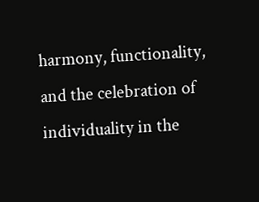harmony, functionality, and the celebration of individuality in the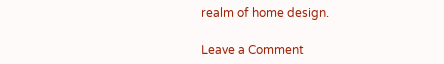realm of home design.

Leave a Comment